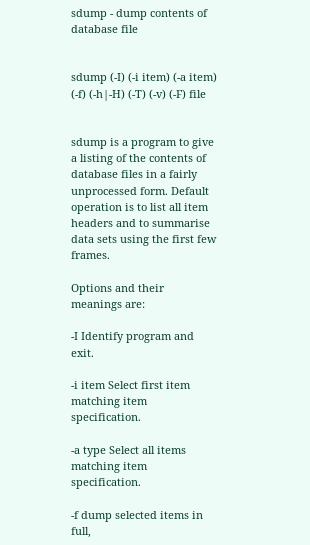sdump - dump contents of database file


sdump (-I) (-i item) (-a item) (-f) (-h|-H) (-T) (-v) (-F) file


sdump is a program to give a listing of the contents of database files in a fairly unprocessed form. Default operation is to list all item headers and to summarise data sets using the first few frames.

Options and their meanings are:

-I Identify program and exit.

-i item Select first item matching item specification.

-a type Select all items matching item specification.

-f dump selected items in full,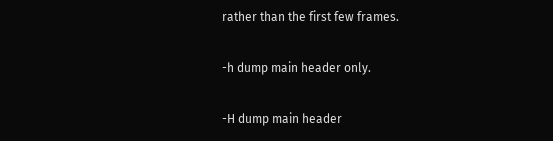rather than the first few frames.

-h dump main header only.

-H dump main header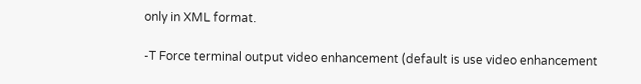only in XML format.

-T Force terminal output video enhancement (default is use video enhancement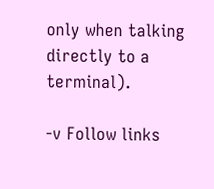only when talking directly to a terminal).

-v Follow links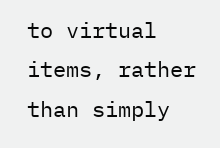to virtual items, rather than simply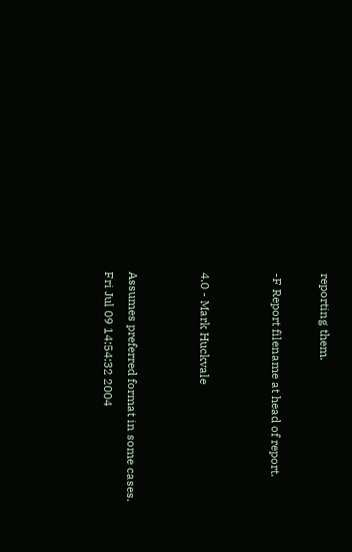reporting them.

-F Report filename at head of report.


4.0 - Mark Huckvale


Assumes preferred format in some cases.
Fri Jul 09 14:54:32 2004